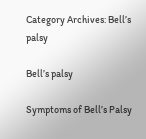Category Archives: Bell’s palsy

Bell’s palsy

Symptoms of Bell’s Palsy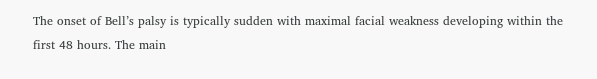The onset of Bell’s palsy is typically sudden with maximal facial weakness developing within the first 48 hours. The main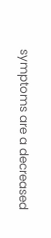symptoms are a decreased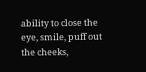ability to close the eye, smile, puff out the cheeks,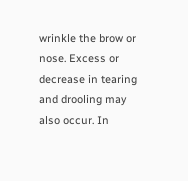wrinkle the brow or nose. Excess or decrease in tearing and drooling may also occur. In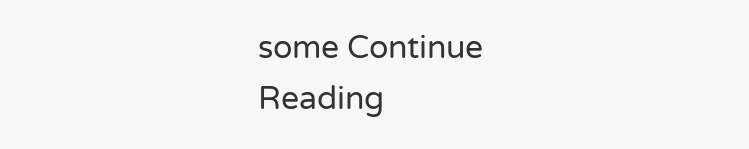some Continue Reading